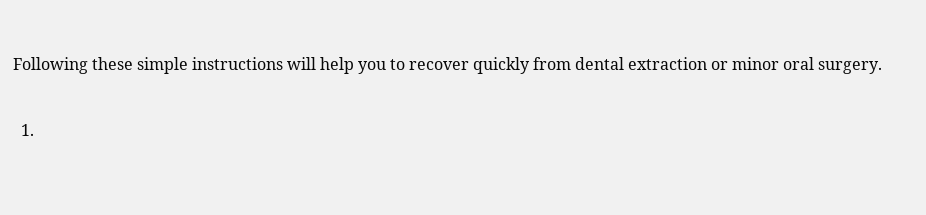Following these simple instructions will help you to recover quickly from dental extraction or minor oral surgery.

  1.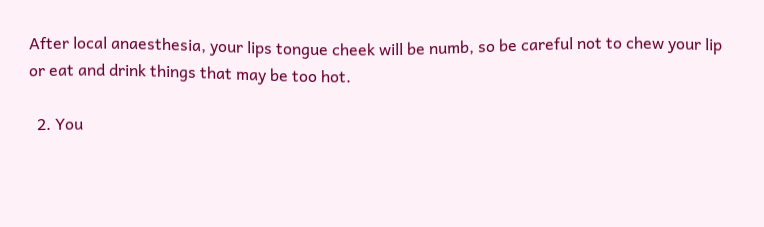After local anaesthesia, your lips tongue cheek will be numb, so be careful not to chew your lip or eat and drink things that may be too hot.

  2. You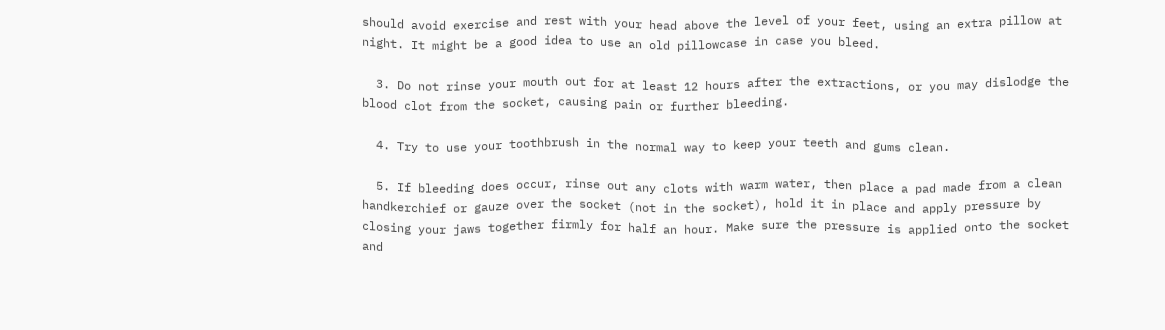should avoid exercise and rest with your head above the level of your feet, using an extra pillow at night. It might be a good idea to use an old pillowcase in case you bleed.

  3. Do not rinse your mouth out for at least 12 hours after the extractions, or you may dislodge the blood clot from the socket, causing pain or further bleeding.

  4. Try to use your toothbrush in the normal way to keep your teeth and gums clean.

  5. If bleeding does occur, rinse out any clots with warm water, then place a pad made from a clean handkerchief or gauze over the socket (not in the socket), hold it in place and apply pressure by closing your jaws together firmly for half an hour. Make sure the pressure is applied onto the socket and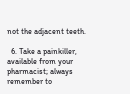not the adjacent teeth.

  6. Take a painkiller, available from your pharmacist; always remember to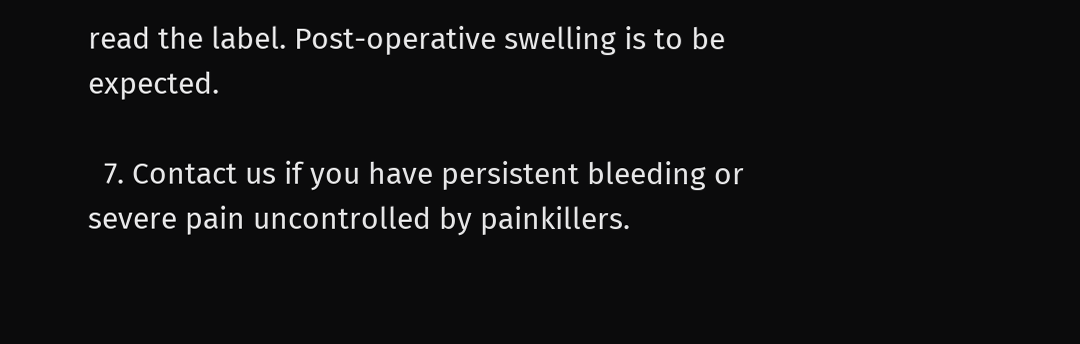read the label. Post-operative swelling is to be expected.

  7. Contact us if you have persistent bleeding or severe pain uncontrolled by painkillers.